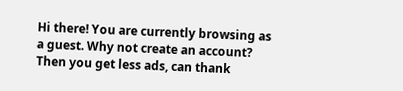Hi there! You are currently browsing as a guest. Why not create an account? Then you get less ads, can thank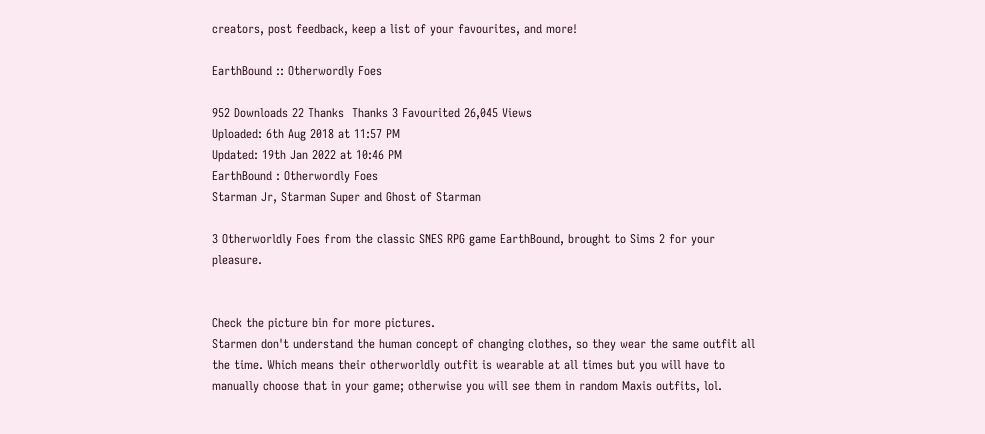creators, post feedback, keep a list of your favourites, and more!

EarthBound :: Otherwordly Foes

952 Downloads 22 Thanks  Thanks 3 Favourited 26,045 Views
Uploaded: 6th Aug 2018 at 11:57 PM
Updated: 19th Jan 2022 at 10:46 PM
EarthBound : Otherwordly Foes
Starman Jr, Starman Super and Ghost of Starman

3 Otherworldly Foes from the classic SNES RPG game EarthBound, brought to Sims 2 for your pleasure.


Check the picture bin for more pictures.
Starmen don't understand the human concept of changing clothes, so they wear the same outfit all the time. Which means their otherworldly outfit is wearable at all times but you will have to manually choose that in your game; otherwise you will see them in random Maxis outfits, lol.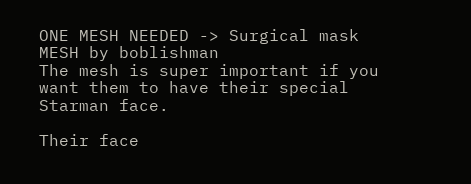ONE MESH NEEDED -> Surgical mask MESH by boblishman
The mesh is super important if you want them to have their special Starman face.

Their face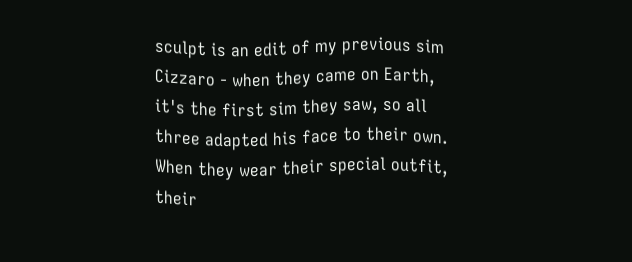sculpt is an edit of my previous sim Cizzaro - when they came on Earth, it's the first sim they saw, so all three adapted his face to their own.
When they wear their special outfit, their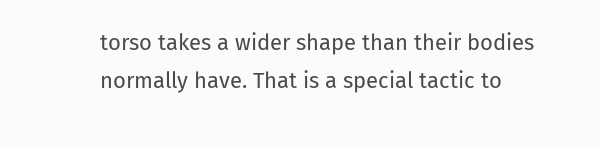torso takes a wider shape than their bodies normally have. That is a special tactic to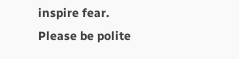inspire fear. Please be polite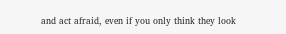and act afraid, even if you only think they look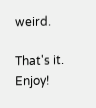weird.

That's it. Enjoy!